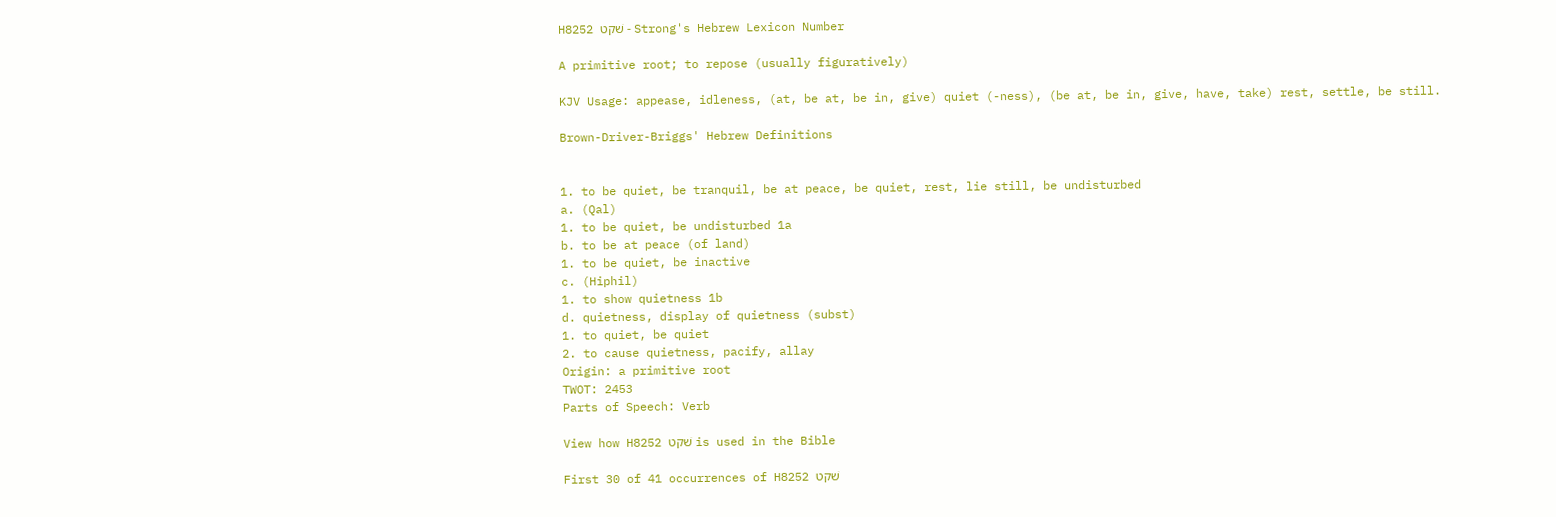H8252 שׁקט - Strong's Hebrew Lexicon Number

A primitive root; to repose (usually figuratively)

KJV Usage: appease, idleness, (at, be at, be in, give) quiet (-ness), (be at, be in, give, have, take) rest, settle, be still.

Brown-Driver-Briggs' Hebrew Definitions


1. to be quiet, be tranquil, be at peace, be quiet, rest, lie still, be undisturbed
a. (Qal)
1. to be quiet, be undisturbed 1a
b. to be at peace (of land)
1. to be quiet, be inactive
c. (Hiphil)
1. to show quietness 1b
d. quietness, display of quietness (subst)
1. to quiet, be quiet
2. to cause quietness, pacify, allay
Origin: a primitive root
TWOT: 2453
Parts of Speech: Verb

View how H8252 שׁקט is used in the Bible

First 30 of 41 occurrences of H8252 שׁקט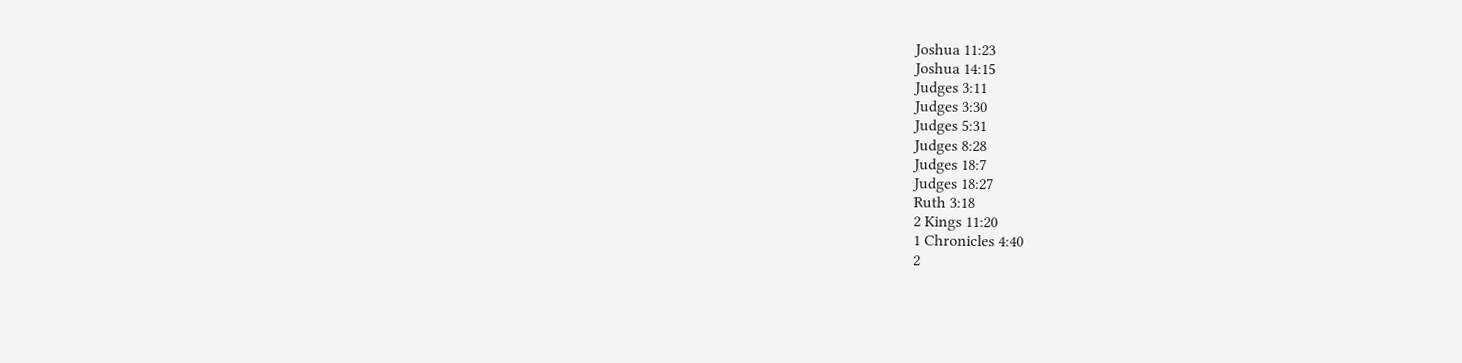Joshua 11:23
Joshua 14:15
Judges 3:11
Judges 3:30
Judges 5:31
Judges 8:28
Judges 18:7
Judges 18:27
Ruth 3:18
2 Kings 11:20
1 Chronicles 4:40
2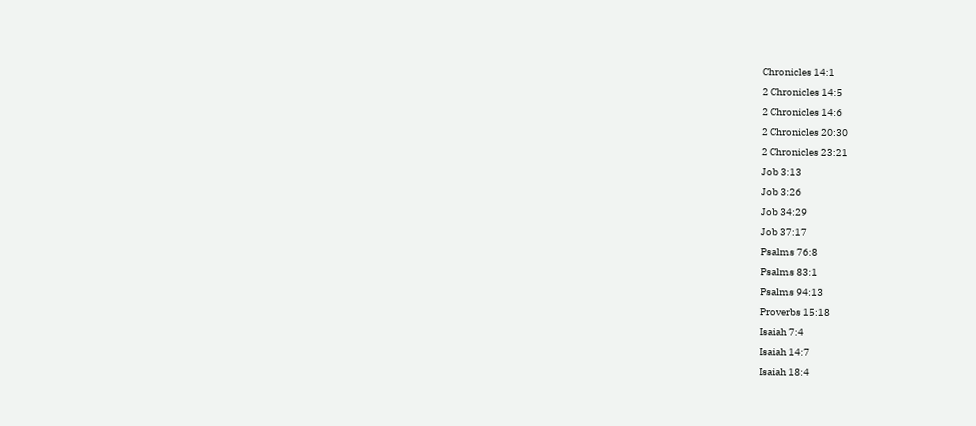Chronicles 14:1
2 Chronicles 14:5
2 Chronicles 14:6
2 Chronicles 20:30
2 Chronicles 23:21
Job 3:13
Job 3:26
Job 34:29
Job 37:17
Psalms 76:8
Psalms 83:1
Psalms 94:13
Proverbs 15:18
Isaiah 7:4
Isaiah 14:7
Isaiah 18:4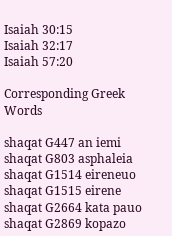Isaiah 30:15
Isaiah 32:17
Isaiah 57:20

Corresponding Greek Words

shaqat G447 an iemi
shaqat G803 asphaleia
shaqat G1514 eireneuo
shaqat G1515 eirene
shaqat G2664 kata pauo
shaqat G2869 kopazo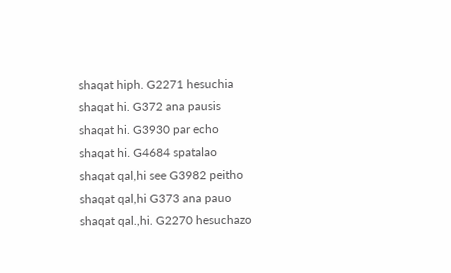shaqat hiph. G2271 hesuchia
shaqat hi. G372 ana pausis
shaqat hi. G3930 par echo
shaqat hi. G4684 spatalao
shaqat qal,hi see G3982 peitho
shaqat qal,hi G373 ana pauo
shaqat qal.,hi. G2270 hesuchazo